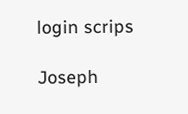login scrips

Joseph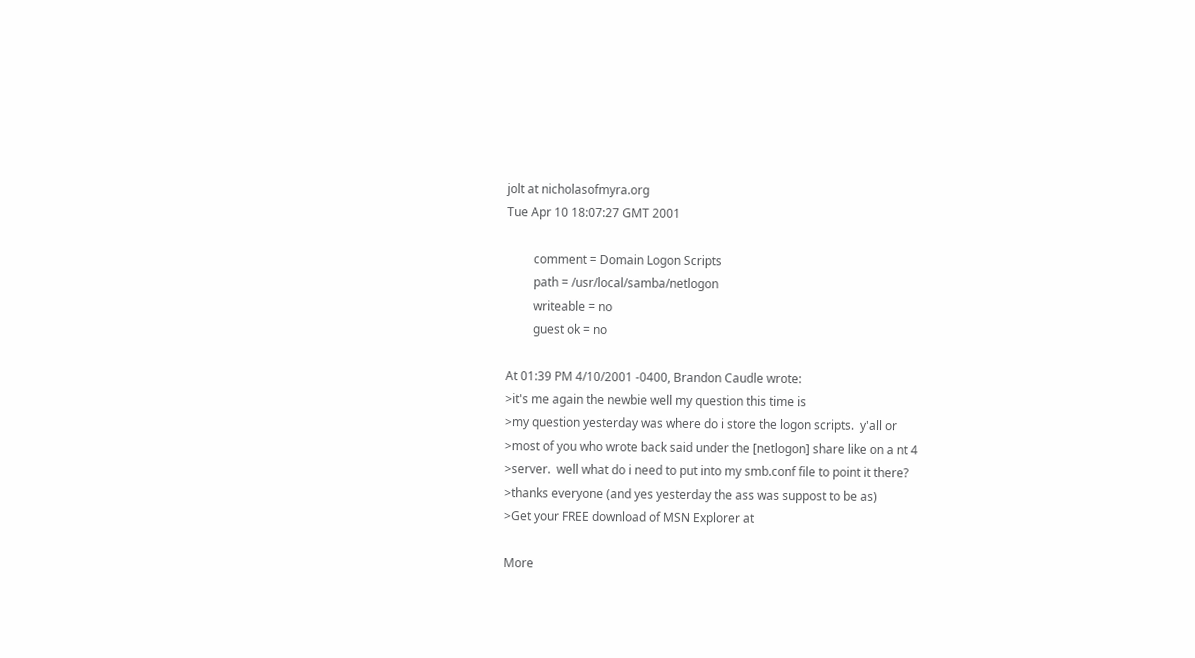jolt at nicholasofmyra.org
Tue Apr 10 18:07:27 GMT 2001

         comment = Domain Logon Scripts
         path = /usr/local/samba/netlogon
         writeable = no
         guest ok = no

At 01:39 PM 4/10/2001 -0400, Brandon Caudle wrote:
>it's me again the newbie well my question this time is
>my question yesterday was where do i store the logon scripts.  y'all or
>most of you who wrote back said under the [netlogon] share like on a nt 4
>server.  well what do i need to put into my smb.conf file to point it there?
>thanks everyone (and yes yesterday the ass was suppost to be as)
>Get your FREE download of MSN Explorer at

More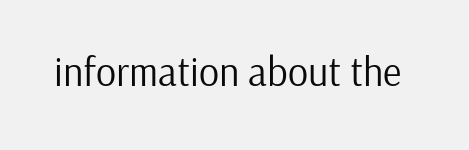information about the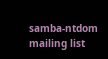samba-ntdom mailing list